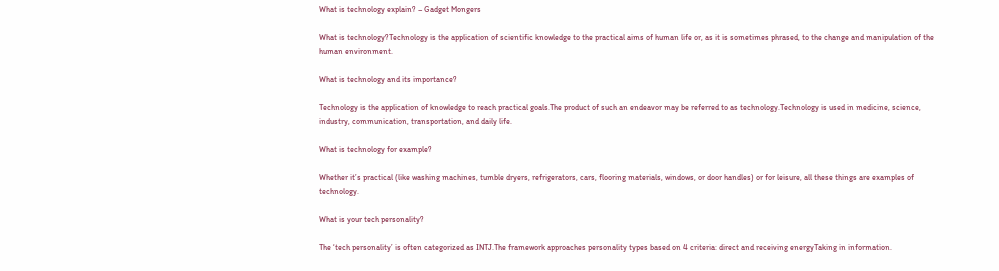What is technology explain? – Gadget Mongers

What is technology?Technology is the application of scientific knowledge to the practical aims of human life or, as it is sometimes phrased, to the change and manipulation of the human environment.

What is technology and its importance?

Technology is the application of knowledge to reach practical goals.The product of such an endeavor may be referred to as technology.Technology is used in medicine, science, industry, communication, transportation, and daily life.

What is technology for example?

Whether it’s practical (like washing machines, tumble dryers, refrigerators, cars, flooring materials, windows, or door handles) or for leisure, all these things are examples of technology.

What is your tech personality?

The ‘tech personality’ is often categorized as INTJ.The framework approaches personality types based on 4 criteria: direct and receiving energyTaking in information.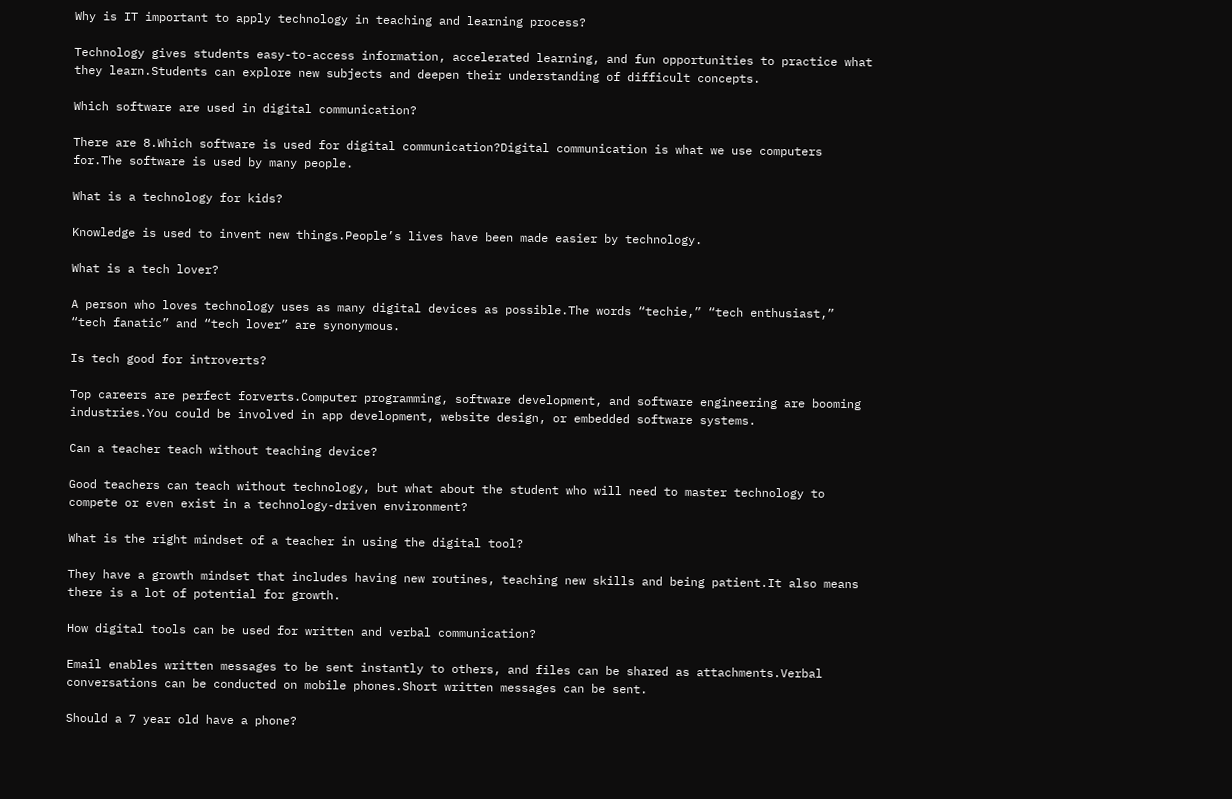Why is IT important to apply technology in teaching and learning process?

Technology gives students easy-to-access information, accelerated learning, and fun opportunities to practice what they learn.Students can explore new subjects and deepen their understanding of difficult concepts.

Which software are used in digital communication?

There are 8.Which software is used for digital communication?Digital communication is what we use computers for.The software is used by many people.

What is a technology for kids?

Knowledge is used to invent new things.People’s lives have been made easier by technology.

What is a tech lover?

A person who loves technology uses as many digital devices as possible.The words “techie,” “tech enthusiast,” “tech fanatic” and “tech lover” are synonymous.

Is tech good for introverts?

Top careers are perfect forverts.Computer programming, software development, and software engineering are booming industries.You could be involved in app development, website design, or embedded software systems.

Can a teacher teach without teaching device?

Good teachers can teach without technology, but what about the student who will need to master technology to compete or even exist in a technology-driven environment?

What is the right mindset of a teacher in using the digital tool?

They have a growth mindset that includes having new routines, teaching new skills and being patient.It also means there is a lot of potential for growth.

How digital tools can be used for written and verbal communication?

Email enables written messages to be sent instantly to others, and files can be shared as attachments.Verbal conversations can be conducted on mobile phones.Short written messages can be sent.

Should a 7 year old have a phone?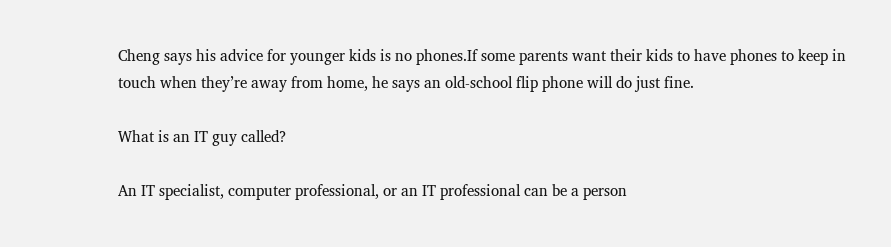Cheng says his advice for younger kids is no phones.If some parents want their kids to have phones to keep in touch when they’re away from home, he says an old-school flip phone will do just fine.

What is an IT guy called?

An IT specialist, computer professional, or an IT professional can be a person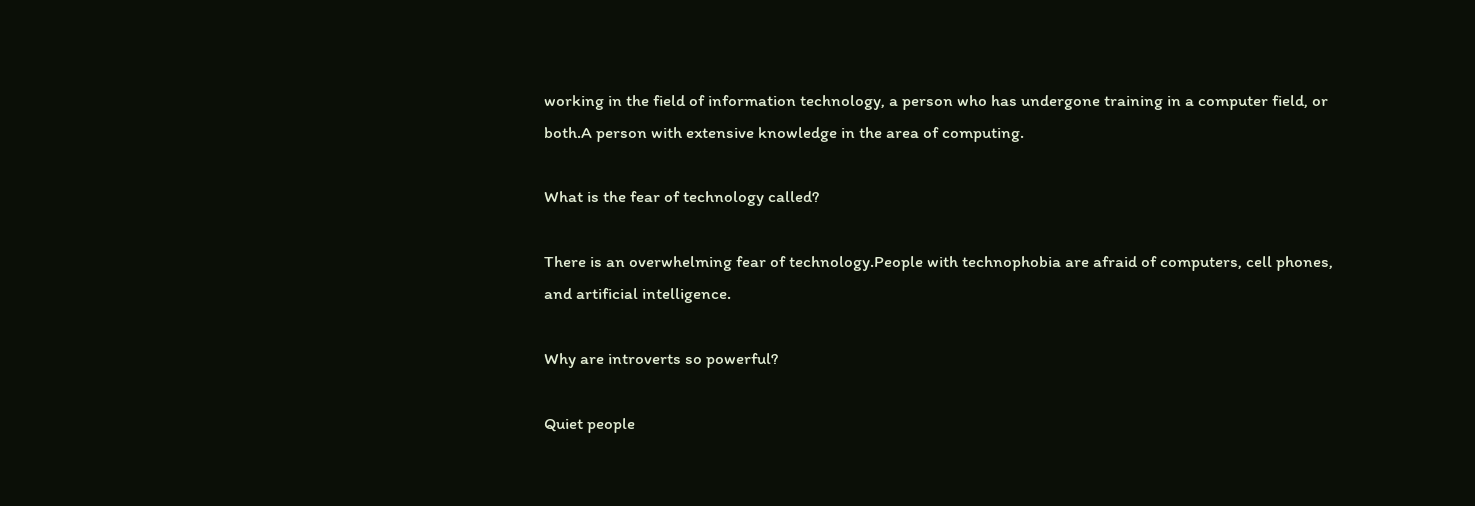working in the field of information technology, a person who has undergone training in a computer field, or both.A person with extensive knowledge in the area of computing.

What is the fear of technology called?

There is an overwhelming fear of technology.People with technophobia are afraid of computers, cell phones, and artificial intelligence.

Why are introverts so powerful?

Quiet people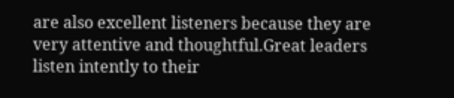are also excellent listeners because they are very attentive and thoughtful.Great leaders listen intently to their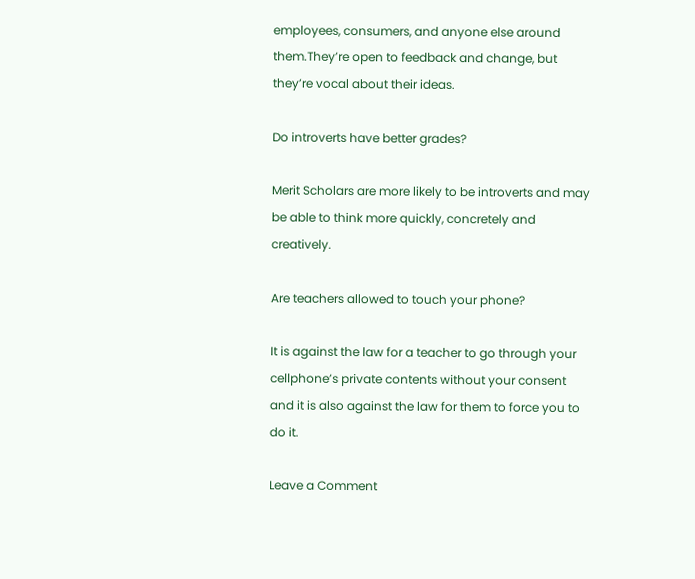employees, consumers, and anyone else around them.They’re open to feedback and change, but they’re vocal about their ideas.

Do introverts have better grades?

Merit Scholars are more likely to be introverts and may be able to think more quickly, concretely and creatively.

Are teachers allowed to touch your phone?

It is against the law for a teacher to go through your cellphone’s private contents without your consent and it is also against the law for them to force you to do it.

Leave a Comment